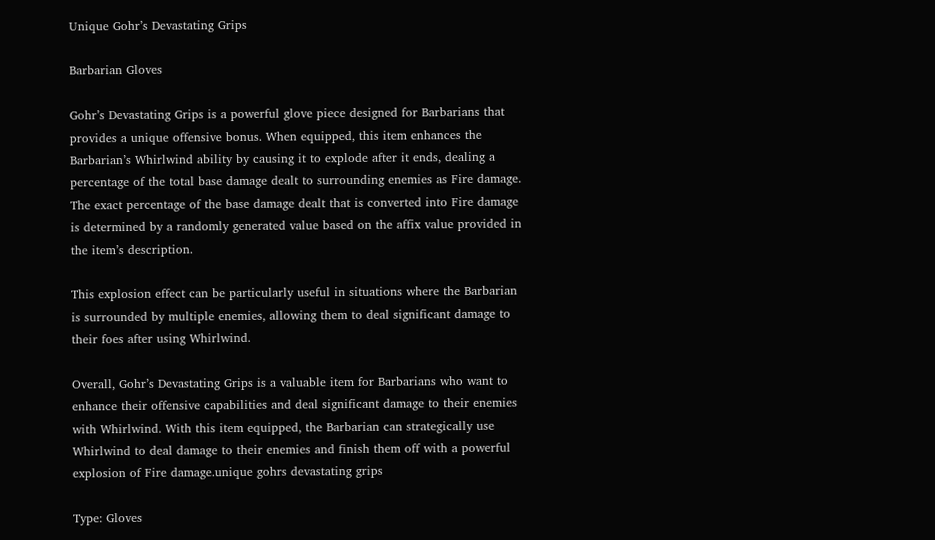Unique Gohr’s Devastating Grips

Barbarian Gloves

Gohr’s Devastating Grips is a powerful glove piece designed for Barbarians that provides a unique offensive bonus. When equipped, this item enhances the Barbarian’s Whirlwind ability by causing it to explode after it ends, dealing a percentage of the total base damage dealt to surrounding enemies as Fire damage. The exact percentage of the base damage dealt that is converted into Fire damage is determined by a randomly generated value based on the affix value provided in the item’s description.

This explosion effect can be particularly useful in situations where the Barbarian is surrounded by multiple enemies, allowing them to deal significant damage to their foes after using Whirlwind.

Overall, Gohr’s Devastating Grips is a valuable item for Barbarians who want to enhance their offensive capabilities and deal significant damage to their enemies with Whirlwind. With this item equipped, the Barbarian can strategically use Whirlwind to deal damage to their enemies and finish them off with a powerful explosion of Fire damage.unique gohrs devastating grips

Type: Gloves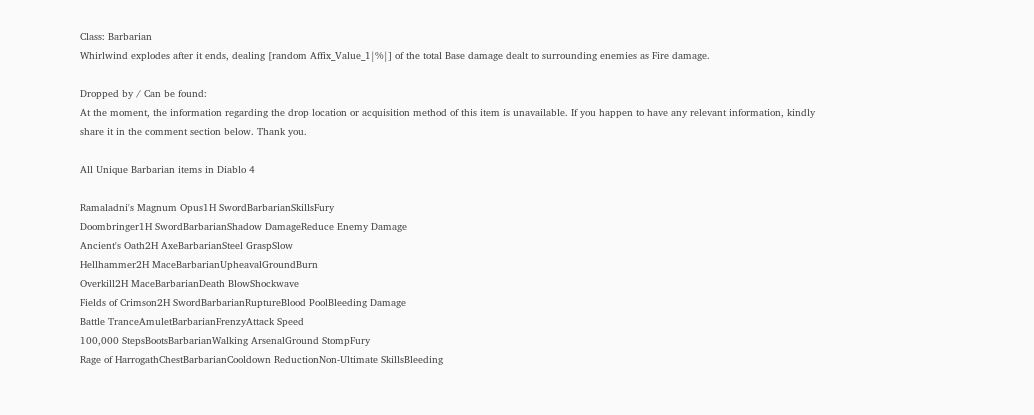Class: Barbarian
Whirlwind explodes after it ends, dealing [random Affix_Value_1|%|] of the total Base damage dealt to surrounding enemies as Fire damage.

Dropped by / Can be found:
At the moment, the information regarding the drop location or acquisition method of this item is unavailable. If you happen to have any relevant information, kindly share it in the comment section below. Thank you.

All Unique Barbarian items in Diablo 4

Ramaladni's Magnum Opus1H SwordBarbarianSkillsFury
Doombringer1H SwordBarbarianShadow DamageReduce Enemy Damage
Ancient's Oath2H AxeBarbarianSteel GraspSlow
Hellhammer2H MaceBarbarianUpheavalGroundBurn
Overkill2H MaceBarbarianDeath BlowShockwave
Fields of Crimson2H SwordBarbarianRuptureBlood PoolBleeding Damage
Battle TranceAmuletBarbarianFrenzyAttack Speed
100,000 StepsBootsBarbarianWalking ArsenalGround StompFury
Rage of HarrogathChestBarbarianCooldown ReductionNon-Ultimate SkillsBleeding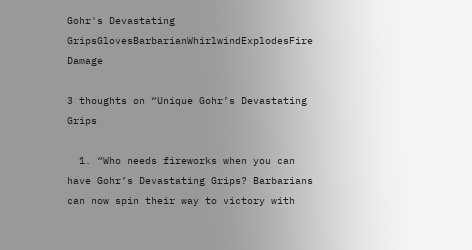Gohr's Devastating GripsGlovesBarbarianWhirlwindExplodesFire Damage

3 thoughts on “Unique Gohr’s Devastating Grips

  1. “Who needs fireworks when you can have Gohr’s Devastating Grips? Barbarians can now spin their way to victory with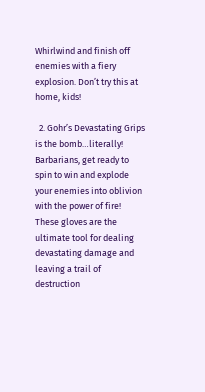Whirlwind and finish off enemies with a fiery explosion. Don’t try this at home, kids!

  2. Gohr’s Devastating Grips is the bomb…literally! Barbarians, get ready to spin to win and explode your enemies into oblivion with the power of fire! These gloves are the ultimate tool for dealing devastating damage and leaving a trail of destruction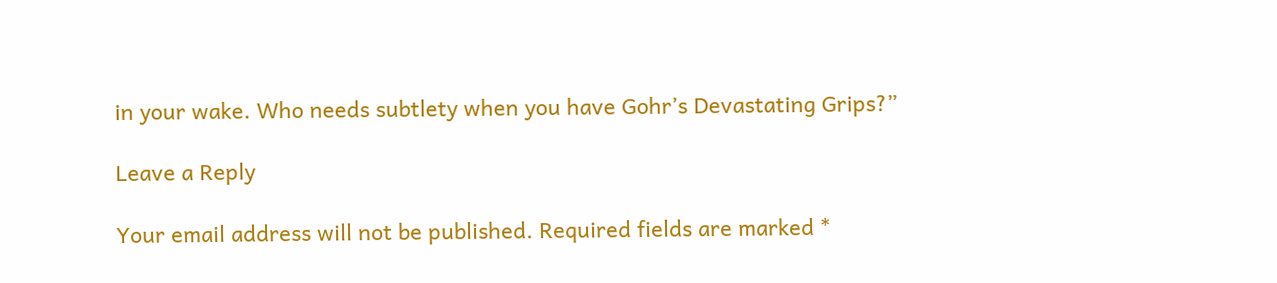in your wake. Who needs subtlety when you have Gohr’s Devastating Grips?”

Leave a Reply

Your email address will not be published. Required fields are marked *